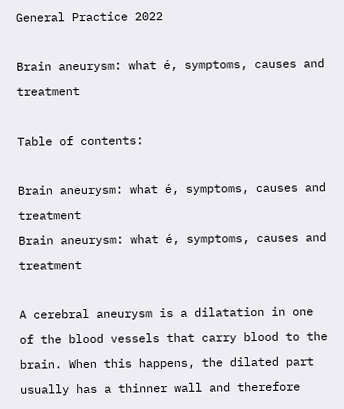General Practice 2022

Brain aneurysm: what é, symptoms, causes and treatment

Table of contents:

Brain aneurysm: what é, symptoms, causes and treatment
Brain aneurysm: what é, symptoms, causes and treatment

A cerebral aneurysm is a dilatation in one of the blood vessels that carry blood to the brain. When this happens, the dilated part usually has a thinner wall and therefore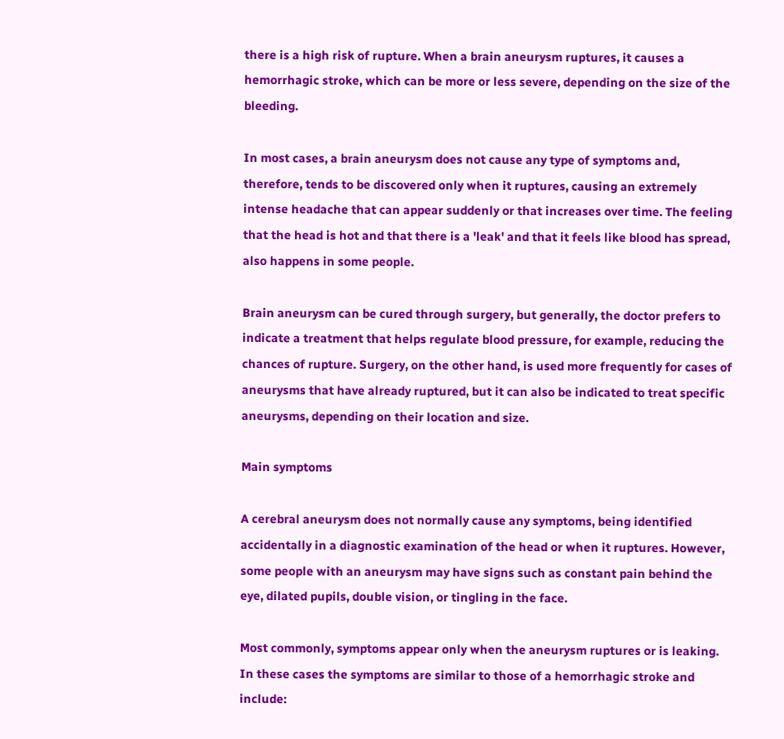there is a high risk of rupture. When a brain aneurysm ruptures, it causes a hemorrhagic stroke, which can be more or less severe, depending on the size of the bleeding.

In most cases, a brain aneurysm does not cause any type of symptoms and, therefore, tends to be discovered only when it ruptures, causing an extremely intense headache that can appear suddenly or that increases over time. The feeling that the head is hot and that there is a 'leak' and that it feels like blood has spread, also happens in some people.

Brain aneurysm can be cured through surgery, but generally, the doctor prefers to indicate a treatment that helps regulate blood pressure, for example, reducing the chances of rupture. Surgery, on the other hand, is used more frequently for cases of aneurysms that have already ruptured, but it can also be indicated to treat specific aneurysms, depending on their location and size.

Main symptoms

A cerebral aneurysm does not normally cause any symptoms, being identified accidentally in a diagnostic examination of the head or when it ruptures. However, some people with an aneurysm may have signs such as constant pain behind the eye, dilated pupils, double vision, or tingling in the face.

Most commonly, symptoms appear only when the aneurysm ruptures or is leaking. In these cases the symptoms are similar to those of a hemorrhagic stroke and include: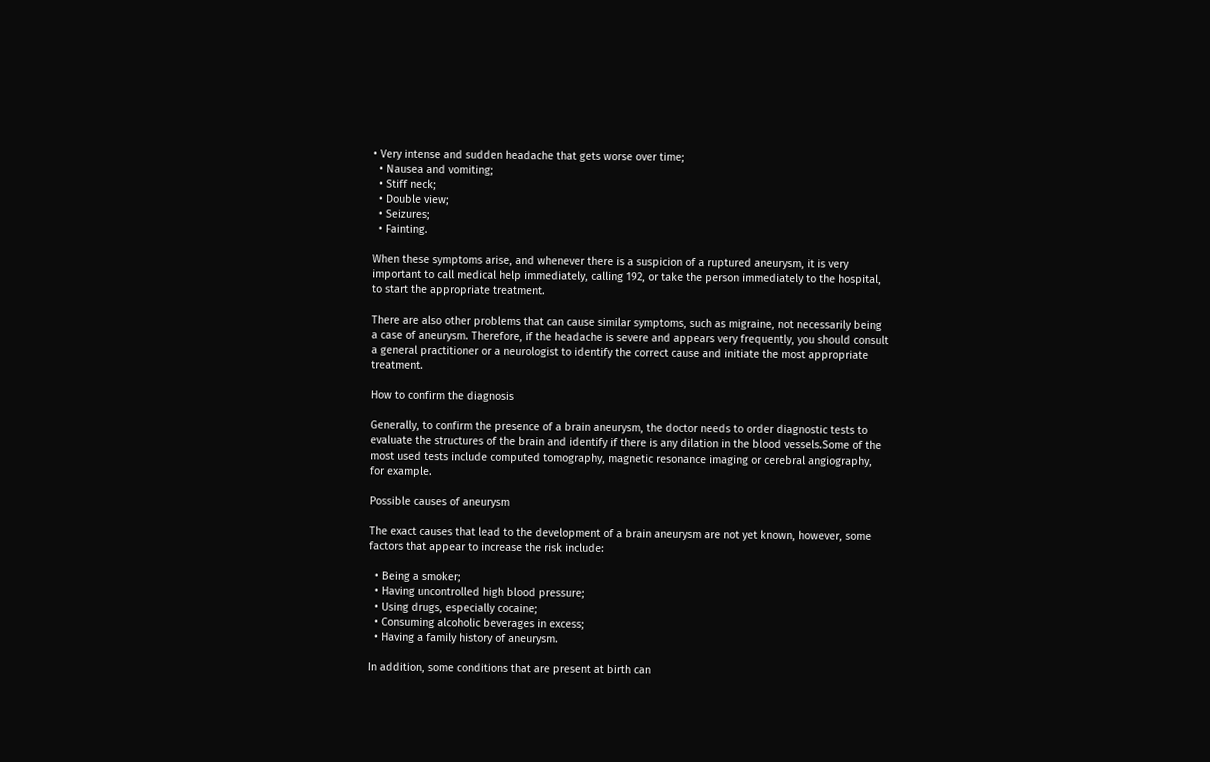• Very intense and sudden headache that gets worse over time;
  • Nausea and vomiting;
  • Stiff neck;
  • Double view;
  • Seizures;
  • Fainting.

When these symptoms arise, and whenever there is a suspicion of a ruptured aneurysm, it is very important to call medical help immediately, calling 192, or take the person immediately to the hospital, to start the appropriate treatment.

There are also other problems that can cause similar symptoms, such as migraine, not necessarily being a case of aneurysm. Therefore, if the headache is severe and appears very frequently, you should consult a general practitioner or a neurologist to identify the correct cause and initiate the most appropriate treatment.

How to confirm the diagnosis

Generally, to confirm the presence of a brain aneurysm, the doctor needs to order diagnostic tests to evaluate the structures of the brain and identify if there is any dilation in the blood vessels.Some of the most used tests include computed tomography, magnetic resonance imaging or cerebral angiography, for example.

Possible causes of aneurysm

The exact causes that lead to the development of a brain aneurysm are not yet known, however, some factors that appear to increase the risk include:

  • Being a smoker;
  • Having uncontrolled high blood pressure;
  • Using drugs, especially cocaine;
  • Consuming alcoholic beverages in excess;
  • Having a family history of aneurysm.

In addition, some conditions that are present at birth can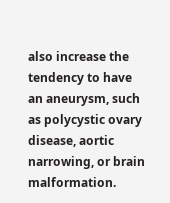also increase the tendency to have an aneurysm, such as polycystic ovary disease, aortic narrowing, or brain malformation.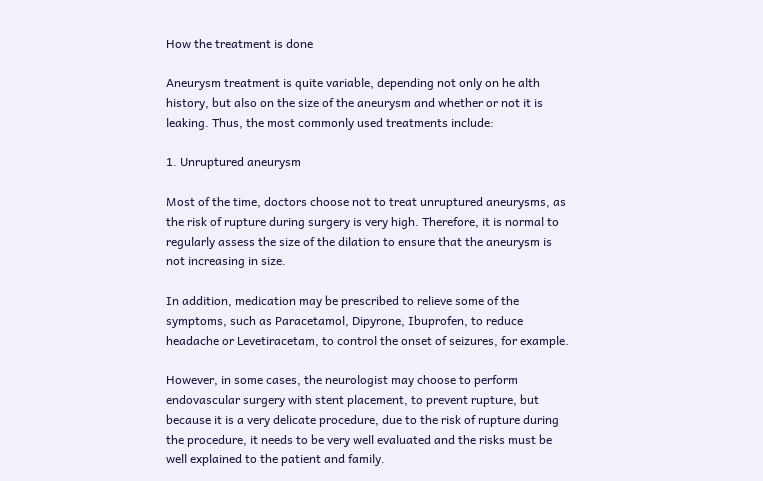How the treatment is done

Aneurysm treatment is quite variable, depending not only on he alth history, but also on the size of the aneurysm and whether or not it is leaking. Thus, the most commonly used treatments include:

1. Unruptured aneurysm

Most of the time, doctors choose not to treat unruptured aneurysms, as the risk of rupture during surgery is very high. Therefore, it is normal to regularly assess the size of the dilation to ensure that the aneurysm is not increasing in size.

In addition, medication may be prescribed to relieve some of the symptoms, such as Paracetamol, Dipyrone, Ibuprofen, to reduce headache or Levetiracetam, to control the onset of seizures, for example.

However, in some cases, the neurologist may choose to perform endovascular surgery with stent placement, to prevent rupture, but because it is a very delicate procedure, due to the risk of rupture during the procedure, it needs to be very well evaluated and the risks must be well explained to the patient and family.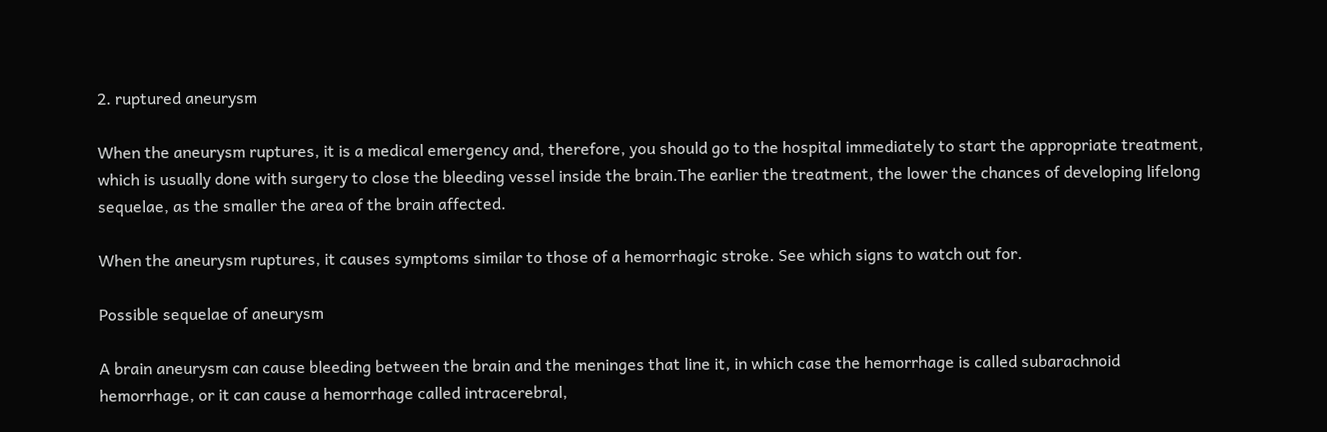2. ruptured aneurysm

When the aneurysm ruptures, it is a medical emergency and, therefore, you should go to the hospital immediately to start the appropriate treatment, which is usually done with surgery to close the bleeding vessel inside the brain.The earlier the treatment, the lower the chances of developing lifelong sequelae, as the smaller the area of the brain affected.

When the aneurysm ruptures, it causes symptoms similar to those of a hemorrhagic stroke. See which signs to watch out for.

Possible sequelae of aneurysm

A brain aneurysm can cause bleeding between the brain and the meninges that line it, in which case the hemorrhage is called subarachnoid hemorrhage, or it can cause a hemorrhage called intracerebral,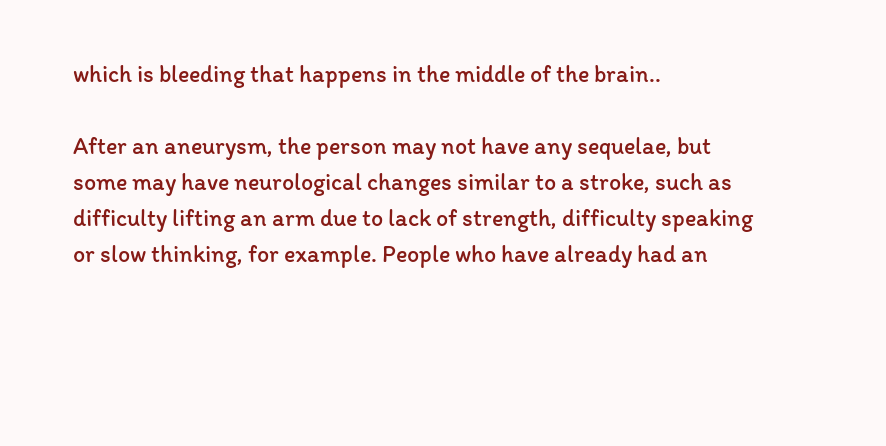which is bleeding that happens in the middle of the brain..

After an aneurysm, the person may not have any sequelae, but some may have neurological changes similar to a stroke, such as difficulty lifting an arm due to lack of strength, difficulty speaking or slow thinking, for example. People who have already had an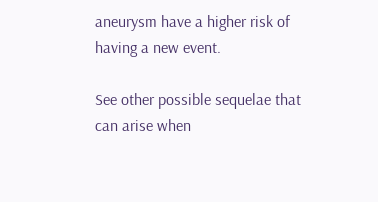aneurysm have a higher risk of having a new event.

See other possible sequelae that can arise when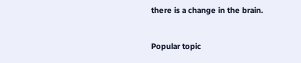there is a change in the brain.

Popular topic